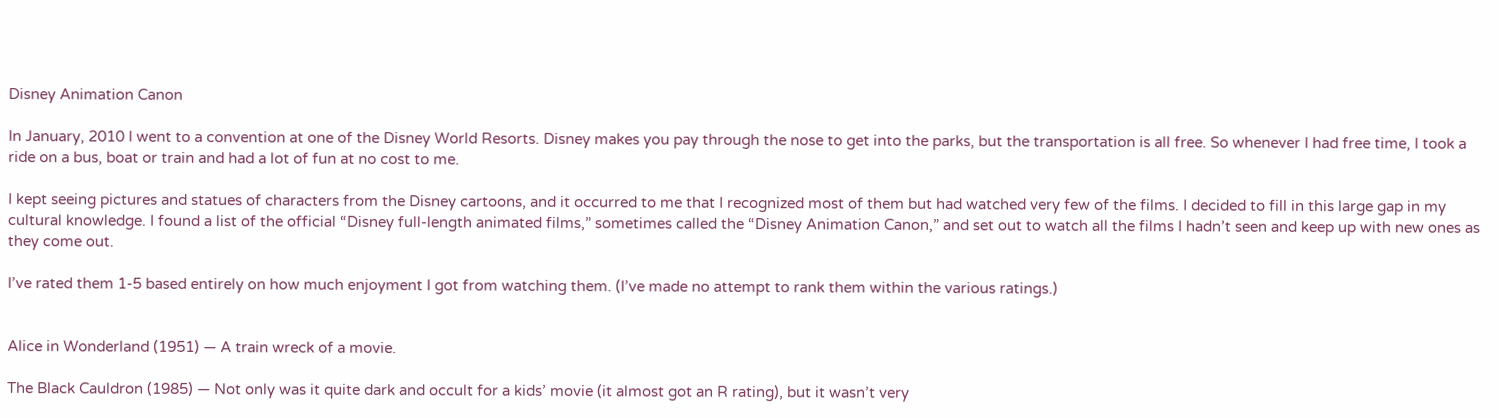Disney Animation Canon

In January, 2010 I went to a convention at one of the Disney World Resorts. Disney makes you pay through the nose to get into the parks, but the transportation is all free. So whenever I had free time, I took a ride on a bus, boat or train and had a lot of fun at no cost to me.

I kept seeing pictures and statues of characters from the Disney cartoons, and it occurred to me that I recognized most of them but had watched very few of the films. I decided to fill in this large gap in my cultural knowledge. I found a list of the official “Disney full-length animated films,” sometimes called the “Disney Animation Canon,” and set out to watch all the films I hadn’t seen and keep up with new ones as they come out.

I’ve rated them 1-5 based entirely on how much enjoyment I got from watching them. (I’ve made no attempt to rank them within the various ratings.)


Alice in Wonderland (1951) — A train wreck of a movie.

The Black Cauldron (1985) — Not only was it quite dark and occult for a kids’ movie (it almost got an R rating), but it wasn’t very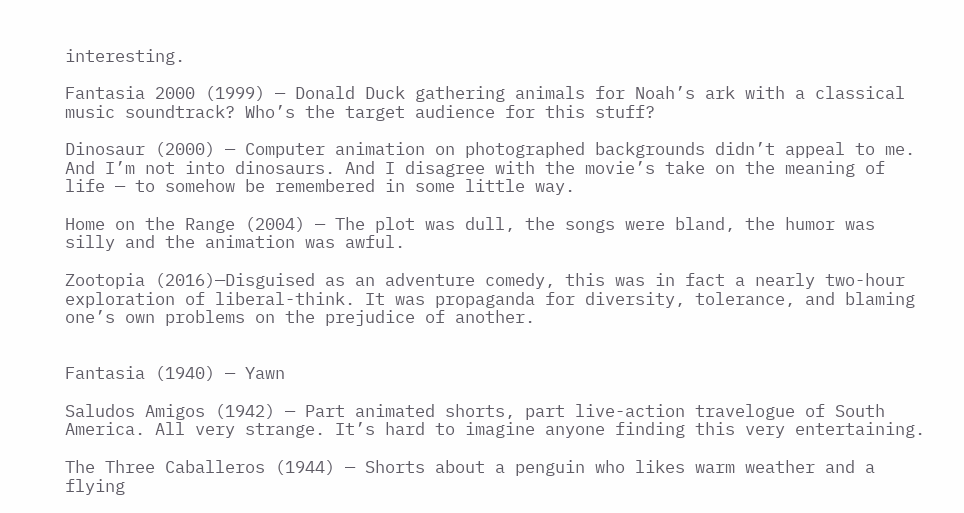interesting.

Fantasia 2000 (1999) — Donald Duck gathering animals for Noah’s ark with a classical music soundtrack? Who’s the target audience for this stuff?

Dinosaur (2000) — Computer animation on photographed backgrounds didn’t appeal to me. And I’m not into dinosaurs. And I disagree with the movie’s take on the meaning of life — to somehow be remembered in some little way.

Home on the Range (2004) — The plot was dull, the songs were bland, the humor was silly and the animation was awful.

Zootopia (2016)—Disguised as an adventure comedy, this was in fact a nearly two-hour exploration of liberal-think. It was propaganda for diversity, tolerance, and blaming one’s own problems on the prejudice of another.


Fantasia (1940) — Yawn

Saludos Amigos (1942) — Part animated shorts, part live-action travelogue of South America. All very strange. It’s hard to imagine anyone finding this very entertaining.

The Three Caballeros (1944) — Shorts about a penguin who likes warm weather and a flying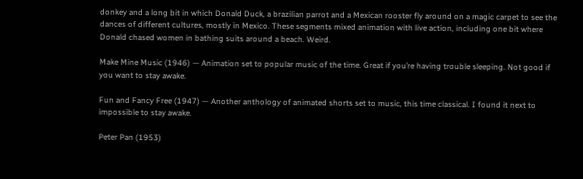donkey and a long bit in which Donald Duck, a brazilian parrot and a Mexican rooster fly around on a magic carpet to see the dances of different cultures, mostly in Mexico. These segments mixed animation with live action, including one bit where Donald chased women in bathing suits around a beach. Weird.

Make Mine Music (1946) — Animation set to popular music of the time. Great if you’re having trouble sleeping. Not good if you want to stay awake.

Fun and Fancy Free (1947) — Another anthology of animated shorts set to music, this time classical. I found it next to impossible to stay awake.

Peter Pan (1953)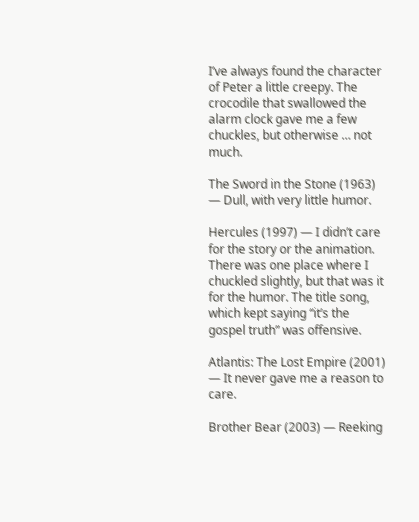I’ve always found the character of Peter a little creepy. The crocodile that swallowed the alarm clock gave me a few chuckles, but otherwise … not much.

The Sword in the Stone (1963) — Dull, with very little humor.

Hercules (1997) — I didn’t care for the story or the animation. There was one place where I chuckled slightly, but that was it for the humor. The title song, which kept saying “it’s the gospel truth” was offensive.

Atlantis: The Lost Empire (2001) — It never gave me a reason to care.

Brother Bear (2003) — Reeking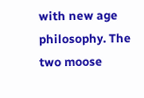with new age philosophy. The two moose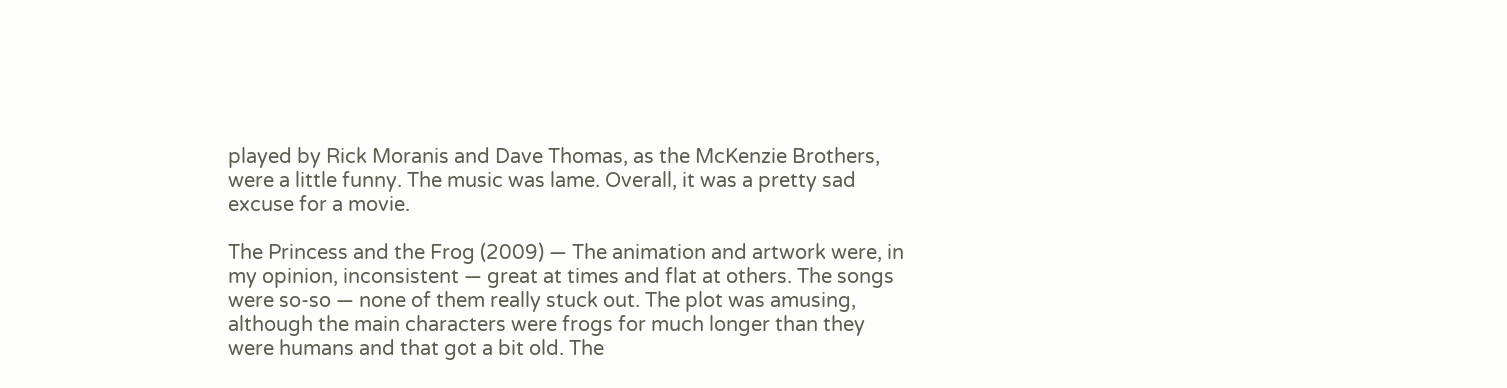played by Rick Moranis and Dave Thomas, as the McKenzie Brothers, were a little funny. The music was lame. Overall, it was a pretty sad excuse for a movie.

The Princess and the Frog (2009) — The animation and artwork were, in my opinion, inconsistent — great at times and flat at others. The songs were so-so — none of them really stuck out. The plot was amusing, although the main characters were frogs for much longer than they were humans and that got a bit old. The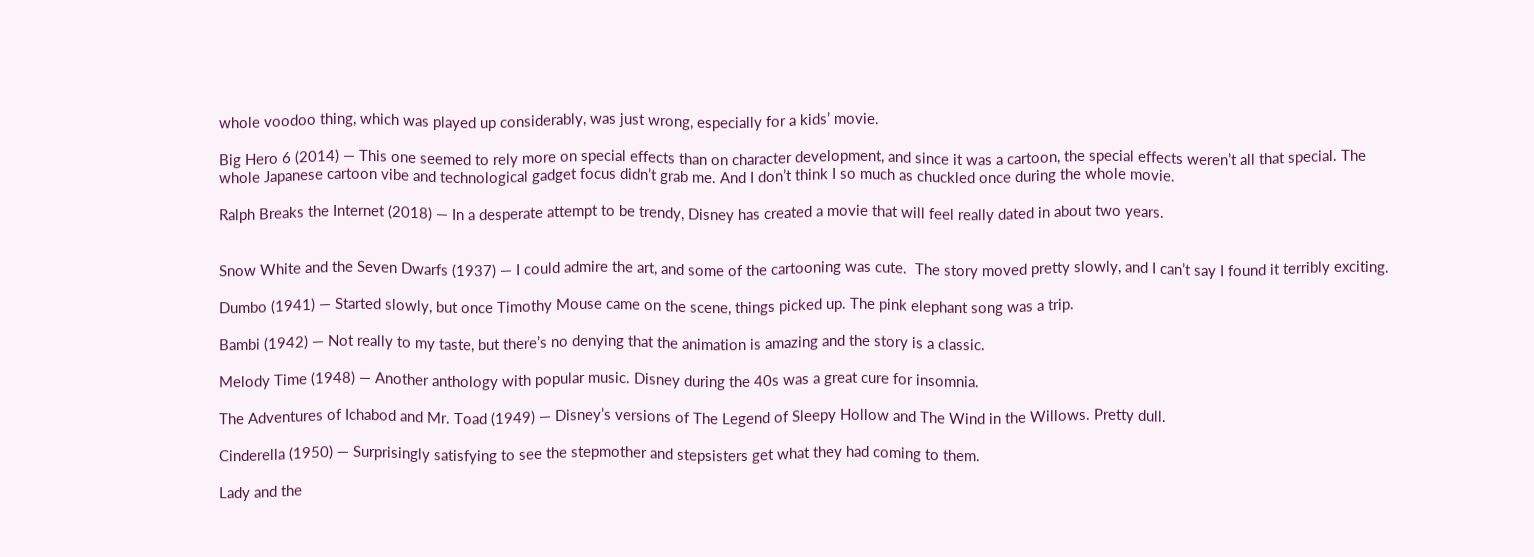whole voodoo thing, which was played up considerably, was just wrong, especially for a kids’ movie.

Big Hero 6 (2014) — This one seemed to rely more on special effects than on character development, and since it was a cartoon, the special effects weren’t all that special. The whole Japanese cartoon vibe and technological gadget focus didn’t grab me. And I don’t think I so much as chuckled once during the whole movie.

Ralph Breaks the Internet (2018) — In a desperate attempt to be trendy, Disney has created a movie that will feel really dated in about two years.


Snow White and the Seven Dwarfs (1937) — I could admire the art, and some of the cartooning was cute.  The story moved pretty slowly, and I can’t say I found it terribly exciting.

Dumbo (1941) — Started slowly, but once Timothy Mouse came on the scene, things picked up. The pink elephant song was a trip.

Bambi (1942) — Not really to my taste, but there’s no denying that the animation is amazing and the story is a classic.

Melody Time (1948) — Another anthology with popular music. Disney during the 40s was a great cure for insomnia.

The Adventures of Ichabod and Mr. Toad (1949) — Disney’s versions of The Legend of Sleepy Hollow and The Wind in the Willows. Pretty dull.

Cinderella (1950) — Surprisingly satisfying to see the stepmother and stepsisters get what they had coming to them.

Lady and the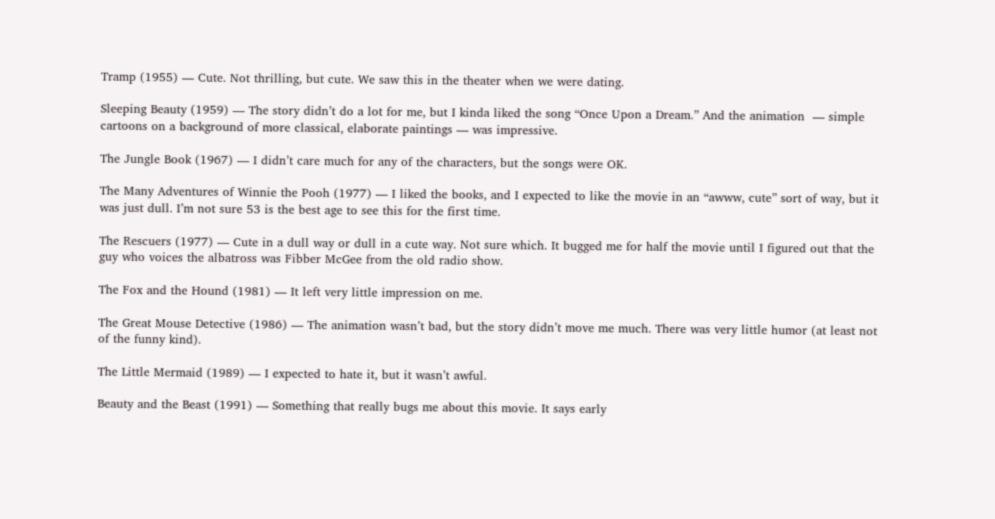Tramp (1955) — Cute. Not thrilling, but cute. We saw this in the theater when we were dating.

Sleeping Beauty (1959) — The story didn’t do a lot for me, but I kinda liked the song “Once Upon a Dream.” And the animation  — simple cartoons on a background of more classical, elaborate paintings — was impressive.

The Jungle Book (1967) — I didn’t care much for any of the characters, but the songs were OK.

The Many Adventures of Winnie the Pooh (1977) — I liked the books, and I expected to like the movie in an “awww, cute” sort of way, but it was just dull. I’m not sure 53 is the best age to see this for the first time.

The Rescuers (1977) — Cute in a dull way or dull in a cute way. Not sure which. It bugged me for half the movie until I figured out that the guy who voices the albatross was Fibber McGee from the old radio show.

The Fox and the Hound (1981) — It left very little impression on me.

The Great Mouse Detective (1986) — The animation wasn’t bad, but the story didn’t move me much. There was very little humor (at least not of the funny kind).

The Little Mermaid (1989) — I expected to hate it, but it wasn’t awful.

Beauty and the Beast (1991) — Something that really bugs me about this movie. It says early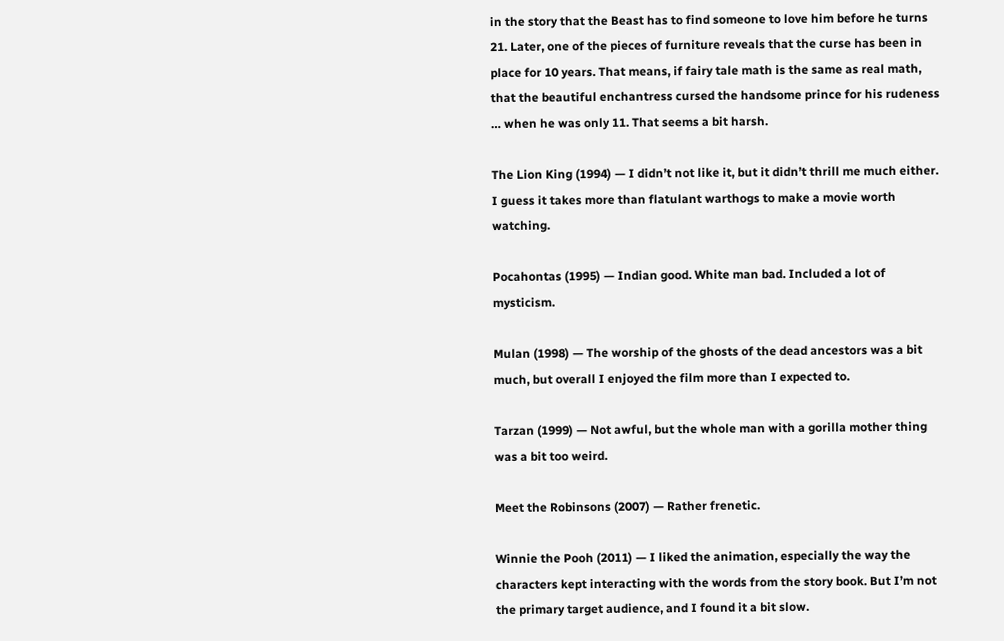in the story that the Beast has to find someone to love him before he turns 21. Later, one of the pieces of furniture reveals that the curse has been in place for 10 years. That means, if fairy tale math is the same as real math, that the beautiful enchantress cursed the handsome prince for his rudeness … when he was only 11. That seems a bit harsh.

The Lion King (1994) — I didn’t not like it, but it didn’t thrill me much either. I guess it takes more than flatulant warthogs to make a movie worth watching.

Pocahontas (1995) — Indian good. White man bad. Included a lot of mysticism.

Mulan (1998) — The worship of the ghosts of the dead ancestors was a bit much, but overall I enjoyed the film more than I expected to.

Tarzan (1999) — Not awful, but the whole man with a gorilla mother thing was a bit too weird.

Meet the Robinsons (2007) — Rather frenetic.

Winnie the Pooh (2011) — I liked the animation, especially the way the characters kept interacting with the words from the story book. But I’m not the primary target audience, and I found it a bit slow.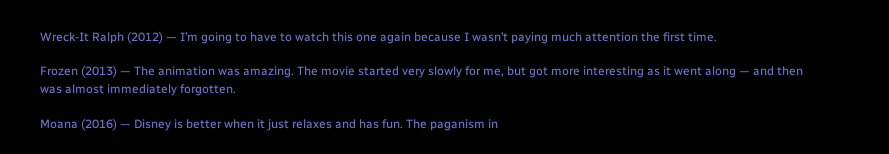Wreck-It Ralph (2012) — I’m going to have to watch this one again because I wasn’t paying much attention the first time.

Frozen (2013) — The animation was amazing. The movie started very slowly for me, but got more interesting as it went along — and then was almost immediately forgotten.

Moana (2016) — Disney is better when it just relaxes and has fun. The paganism in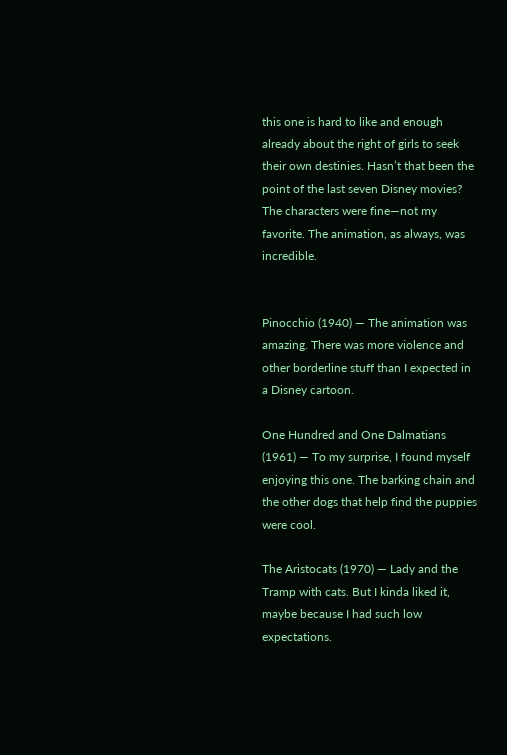this one is hard to like and enough already about the right of girls to seek their own destinies. Hasn’t that been the point of the last seven Disney movies? The characters were fine—not my favorite. The animation, as always, was incredible.


Pinocchio (1940) — The animation was amazing. There was more violence and other borderline stuff than I expected in a Disney cartoon.

One Hundred and One Dalmatians (1961) — To my surprise, I found myself enjoying this one. The barking chain and the other dogs that help find the puppies were cool.

The Aristocats (1970) — Lady and the Tramp with cats. But I kinda liked it, maybe because I had such low expectations.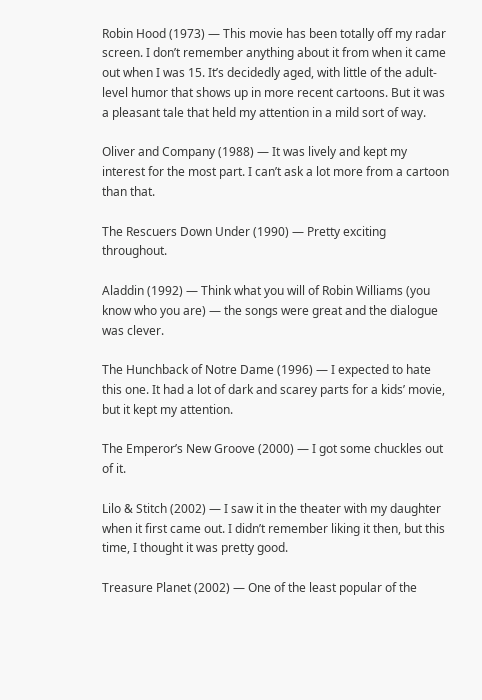Robin Hood (1973) — This movie has been totally off my radar screen. I don’t remember anything about it from when it came out when I was 15. It’s decidedly aged, with little of the adult-level humor that shows up in more recent cartoons. But it was a pleasant tale that held my attention in a mild sort of way.

Oliver and Company (1988) — It was lively and kept my interest for the most part. I can’t ask a lot more from a cartoon than that.

The Rescuers Down Under (1990) — Pretty exciting throughout.

Aladdin (1992) — Think what you will of Robin Williams (you know who you are) — the songs were great and the dialogue was clever.

The Hunchback of Notre Dame (1996) — I expected to hate this one. It had a lot of dark and scarey parts for a kids’ movie, but it kept my attention.

The Emperor’s New Groove (2000) — I got some chuckles out of it.

Lilo & Stitch (2002) — I saw it in the theater with my daughter when it first came out. I didn’t remember liking it then, but this time, I thought it was pretty good.

Treasure Planet (2002) — One of the least popular of the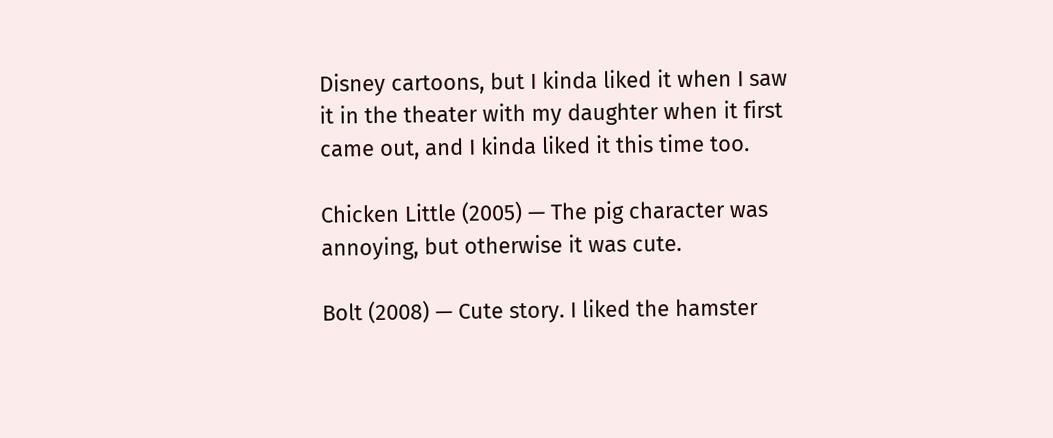Disney cartoons, but I kinda liked it when I saw it in the theater with my daughter when it first came out, and I kinda liked it this time too.

Chicken Little (2005) — The pig character was annoying, but otherwise it was cute.

Bolt (2008) — Cute story. I liked the hamster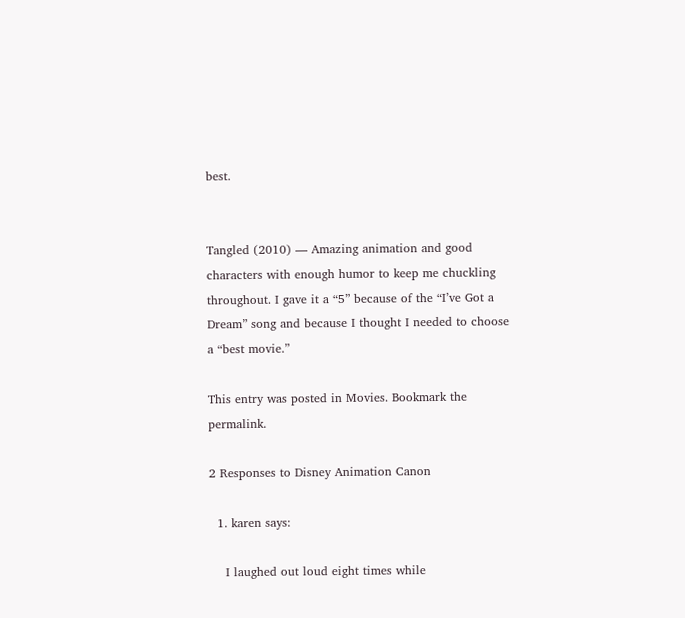best.


Tangled (2010) — Amazing animation and good characters with enough humor to keep me chuckling throughout. I gave it a “5” because of the “I’ve Got a Dream” song and because I thought I needed to choose a “best movie.”

This entry was posted in Movies. Bookmark the permalink.

2 Responses to Disney Animation Canon

  1. karen says:

    I laughed out loud eight times while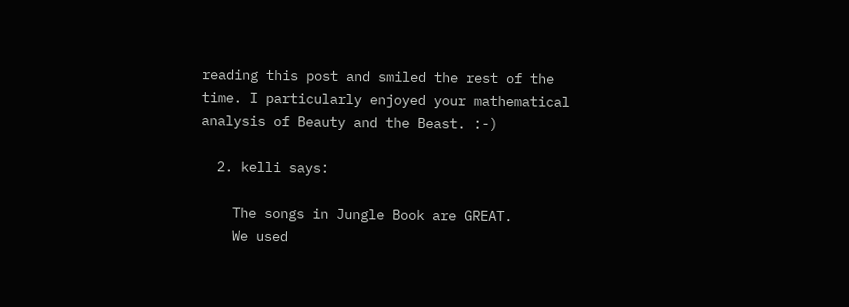reading this post and smiled the rest of the time. I particularly enjoyed your mathematical analysis of Beauty and the Beast. :-)

  2. kelli says:

    The songs in Jungle Book are GREAT.
    We used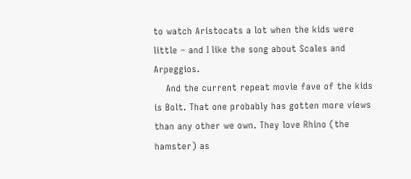to watch Aristocats a lot when the kids were little – and I like the song about Scales and Arpeggios.
    And the current repeat movie fave of the kids is Bolt. That one probably has gotten more views than any other we own. They love Rhino (the hamster) as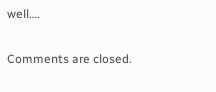well….

Comments are closed.